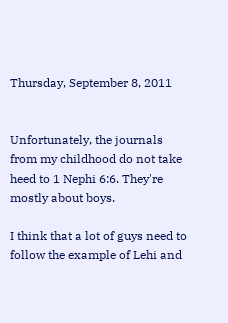Thursday, September 8, 2011


Unfortunately, the journals from my childhood do not take heed to 1 Nephi 6:6. They're mostly about boys.

I think that a lot of guys need to follow the example of Lehi and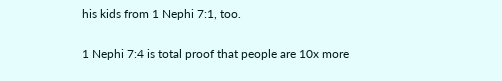his kids from 1 Nephi 7:1, too.

1 Nephi 7:4 is total proof that people are 10x more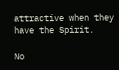attractive when they have the Spirit.

No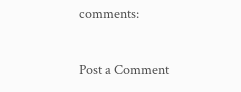comments:

Post a Comment